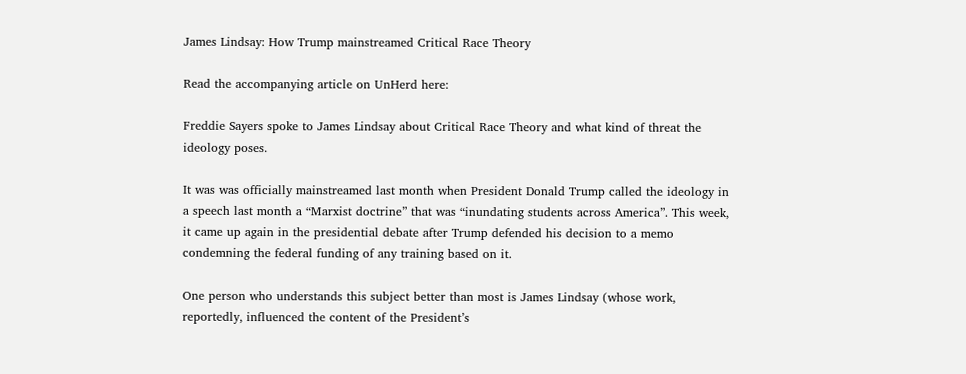James Lindsay: How Trump mainstreamed Critical Race Theory

Read the accompanying article on UnHerd here:

Freddie Sayers spoke to James Lindsay about Critical Race Theory and what kind of threat the ideology poses.

It was was officially mainstreamed last month when President Donald Trump called the ideology in a speech last month a “Marxist doctrine” that was “inundating students across America”. This week, it came up again in the presidential debate after Trump defended his decision to a memo condemning the federal funding of any training based on it.

One person who understands this subject better than most is James Lindsay (whose work, reportedly, influenced the content of the President’s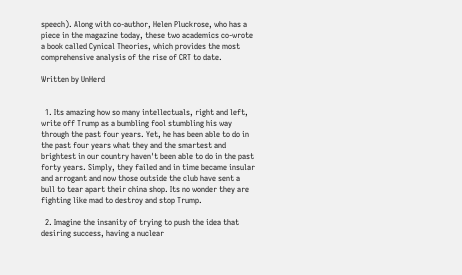speech). Along with co-author, Helen Pluckrose, who has a piece in the magazine today, these two academics co-wrote a book called Cynical Theories, which provides the most comprehensive analysis of the rise of CRT to date.

Written by UnHerd


  1. Its amazing how so many intellectuals, right and left, write off Trump as a bumbling fool stumbling his way through the past four years. Yet, he has been able to do in the past four years what they and the smartest and brightest in our country haven't been able to do in the past forty years. Simply, they failed and in time became insular and arrogant and now those outside the club have sent a bull to tear apart their china shop. Its no wonder they are fighting like mad to destroy and stop Trump.

  2. Imagine the insanity of trying to push the idea that desiring success, having a nuclear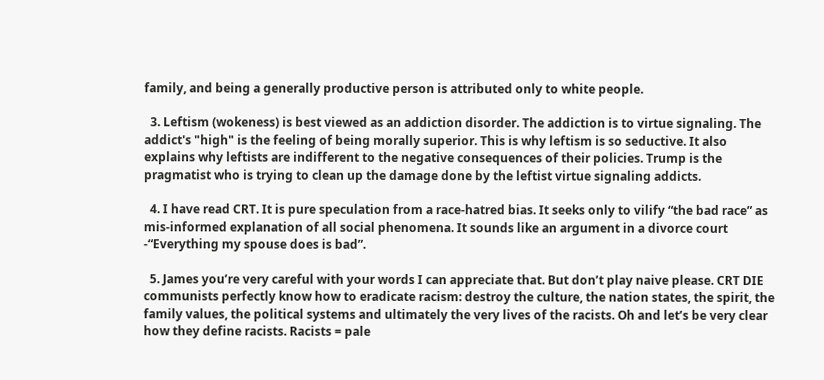family, and being a generally productive person is attributed only to white people.

  3. Leftism (wokeness) is best viewed as an addiction disorder. The addiction is to virtue signaling. The addict's "high" is the feeling of being morally superior. This is why leftism is so seductive. It also explains why leftists are indifferent to the negative consequences of their policies. Trump is the pragmatist who is trying to clean up the damage done by the leftist virtue signaling addicts.

  4. I have read CRT. It is pure speculation from a race-hatred bias. It seeks only to vilify “the bad race” as mis-informed explanation of all social phenomena. It sounds like an argument in a divorce court -“Everything my spouse does is bad”.

  5. James you’re very careful with your words I can appreciate that. But don’t play naive please. CRT DIE communists perfectly know how to eradicate racism: destroy the culture, the nation states, the spirit, the family values, the political systems and ultimately the very lives of the racists. Oh and let’s be very clear how they define racists. Racists = pale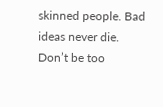skinned people. Bad ideas never die. Don’t be too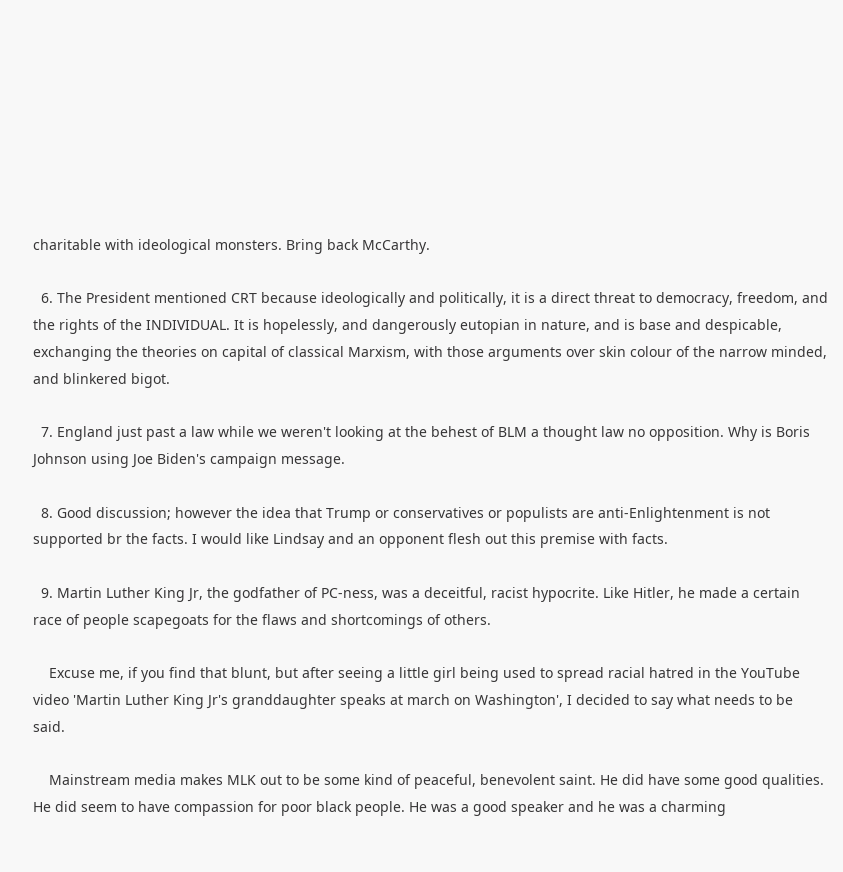charitable with ideological monsters. Bring back McCarthy.

  6. The President mentioned CRT because ideologically and politically, it is a direct threat to democracy, freedom, and the rights of the INDIVIDUAL. It is hopelessly, and dangerously eutopian in nature, and is base and despicable, exchanging the theories on capital of classical Marxism, with those arguments over skin colour of the narrow minded, and blinkered bigot.

  7. England just past a law while we weren't looking at the behest of BLM a thought law no opposition. Why is Boris Johnson using Joe Biden's campaign message.

  8. Good discussion; however the idea that Trump or conservatives or populists are anti-Enlightenment is not supported br the facts. I would like Lindsay and an opponent flesh out this premise with facts.

  9. Martin Luther King Jr, the godfather of PC-ness, was a deceitful, racist hypocrite. Like Hitler, he made a certain race of people scapegoats for the flaws and shortcomings of others.

    Excuse me, if you find that blunt, but after seeing a little girl being used to spread racial hatred in the YouTube video 'Martin Luther King Jr's granddaughter speaks at march on Washington', I decided to say what needs to be said.

    Mainstream media makes MLK out to be some kind of peaceful, benevolent saint. He did have some good qualities. He did seem to have compassion for poor black people. He was a good speaker and he was a charming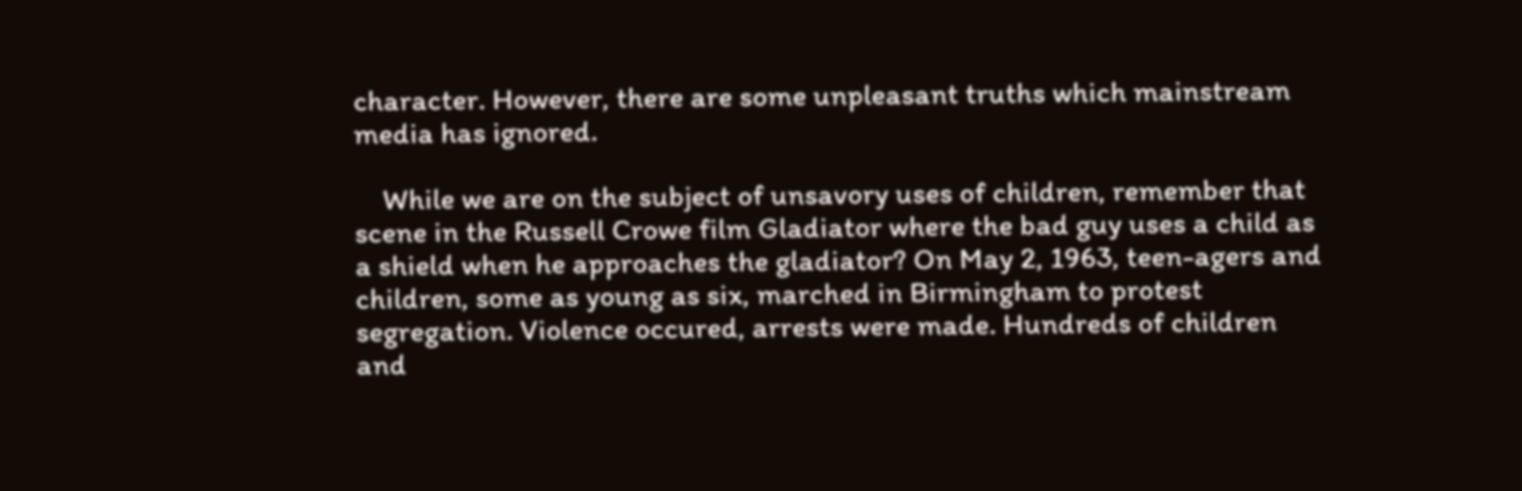character. However, there are some unpleasant truths which mainstream media has ignored.

    While we are on the subject of unsavory uses of children, remember that scene in the Russell Crowe film Gladiator where the bad guy uses a child as a shield when he approaches the gladiator? On May 2, 1963, teen-agers and children, some as young as six, marched in Birmingham to protest segregation. Violence occured, arrests were made. Hundreds of children and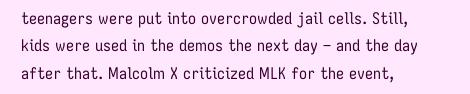teenagers were put into overcrowded jail cells. Still, kids were used in the demos the next day – and the day after that. Malcolm X criticized MLK for the event,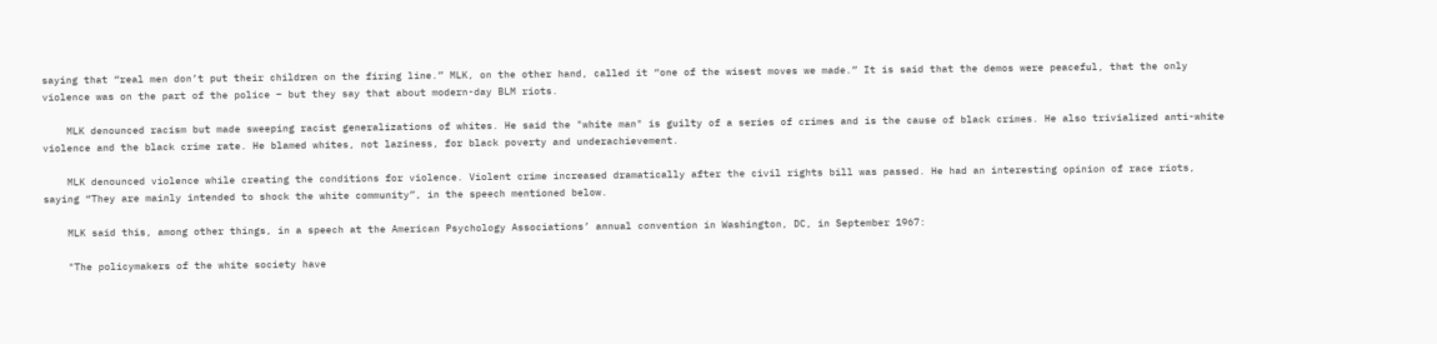saying that “real men don’t put their children on the firing line.” MLK, on the other hand, called it “one of the wisest moves we made.” It is said that the demos were peaceful, that the only violence was on the part of the police – but they say that about modern-day BLM riots.

    MLK denounced racism but made sweeping racist generalizations of whites. He said the "white man" is guilty of a series of crimes and is the cause of black crimes. He also trivialized anti-white violence and the black crime rate. He blamed whites, not laziness, for black poverty and underachievement.

    MLK denounced violence while creating the conditions for violence. Violent crime increased dramatically after the civil rights bill was passed. He had an interesting opinion of race riots, saying “They are mainly intended to shock the white community”, in the speech mentioned below.

    MLK said this, among other things, in a speech at the American Psychology Associations’ annual convention in Washington, DC, in September 1967:

    "The policymakers of the white society have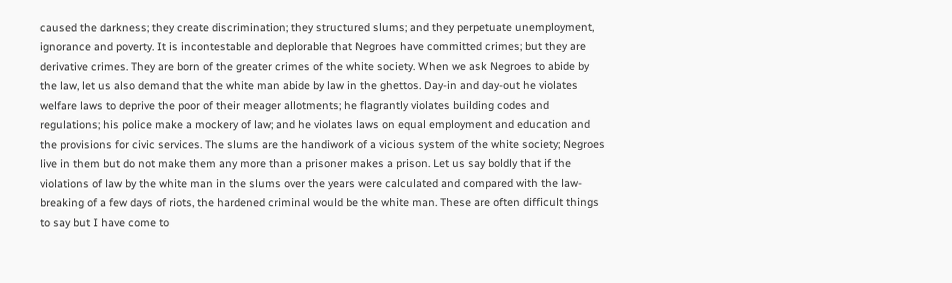caused the darkness; they create discrimination; they structured slums; and they perpetuate unemployment, ignorance and poverty. It is incontestable and deplorable that Negroes have committed crimes; but they are derivative crimes. They are born of the greater crimes of the white society. When we ask Negroes to abide by the law, let us also demand that the white man abide by law in the ghettos. Day-in and day-out he violates welfare laws to deprive the poor of their meager allotments; he flagrantly violates building codes and regulations; his police make a mockery of law; and he violates laws on equal employment and education and the provisions for civic services. The slums are the handiwork of a vicious system of the white society; Negroes live in them but do not make them any more than a prisoner makes a prison. Let us say boldly that if the violations of law by the white man in the slums over the years were calculated and compared with the law-breaking of a few days of riots, the hardened criminal would be the white man. These are often difficult things to say but I have come to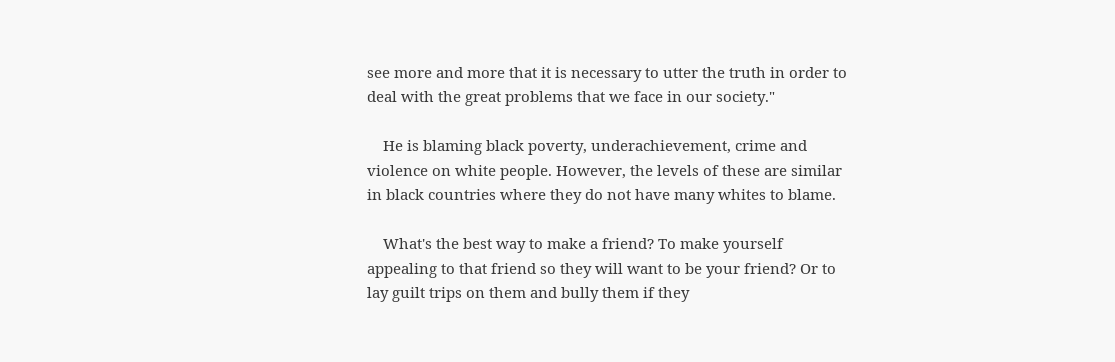see more and more that it is necessary to utter the truth in order to deal with the great problems that we face in our society."

    He is blaming black poverty, underachievement, crime and violence on white people. However, the levels of these are similar in black countries where they do not have many whites to blame.

    What's the best way to make a friend? To make yourself appealing to that friend so they will want to be your friend? Or to lay guilt trips on them and bully them if they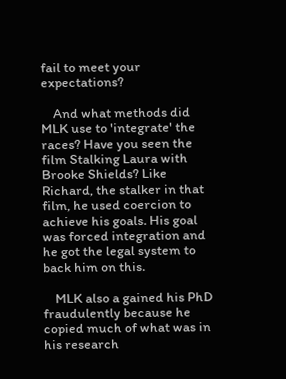fail to meet your expectations?

    And what methods did MLK use to 'integrate' the races? Have you seen the film Stalking Laura with Brooke Shields? Like Richard, the stalker in that film, he used coercion to achieve his goals. His goal was forced integration and he got the legal system to back him on this.

    MLK also a gained his PhD fraudulently because he copied much of what was in his research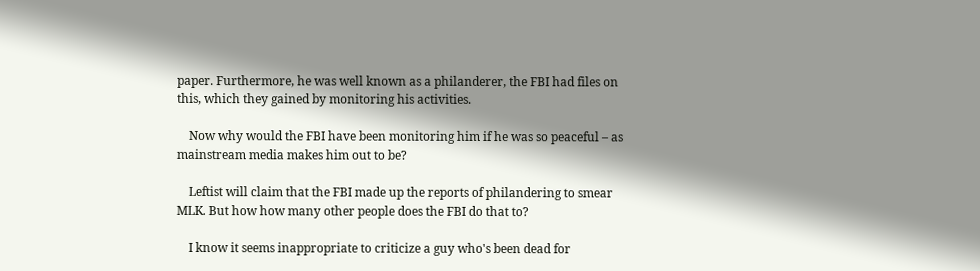paper. Furthermore, he was well known as a philanderer, the FBI had files on this, which they gained by monitoring his activities.

    Now why would the FBI have been monitoring him if he was so peaceful – as mainstream media makes him out to be?

    Leftist will claim that the FBI made up the reports of philandering to smear MLK. But how how many other people does the FBI do that to?

    I know it seems inappropriate to criticize a guy who's been dead for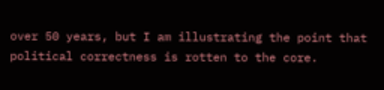over 50 years, but I am illustrating the point that political correctness is rotten to the core.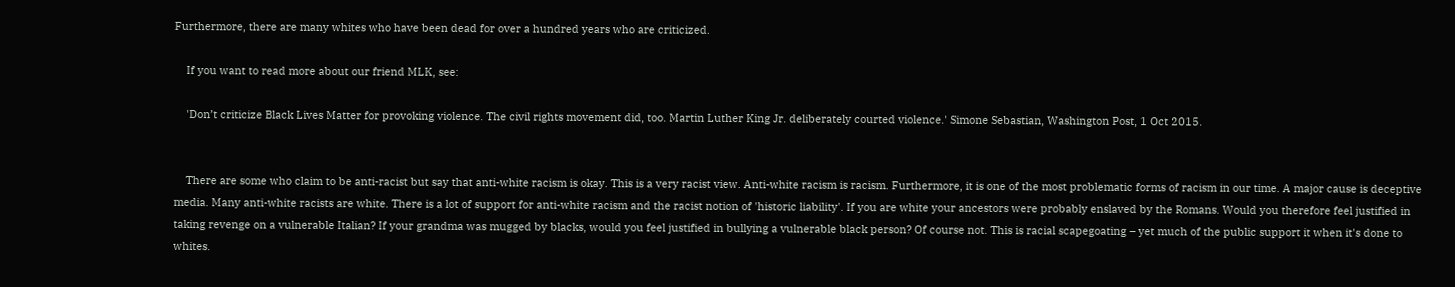Furthermore, there are many whites who have been dead for over a hundred years who are criticized.

    If you want to read more about our friend MLK, see:

    'Don’t criticize Black Lives Matter for provoking violence. The civil rights movement did, too. Martin Luther King Jr. deliberately courted violence.' Simone Sebastian, Washington Post, 1 Oct 2015.


    There are some who claim to be anti-racist but say that anti-white racism is okay. This is a very racist view. Anti-white racism is racism. Furthermore, it is one of the most problematic forms of racism in our time. A major cause is deceptive media. Many anti-white racists are white. There is a lot of support for anti-white racism and the racist notion of 'historic liability'. If you are white your ancestors were probably enslaved by the Romans. Would you therefore feel justified in taking revenge on a vulnerable Italian? If your grandma was mugged by blacks, would you feel justified in bullying a vulnerable black person? Of course not. This is racial scapegoating – yet much of the public support it when it's done to whites.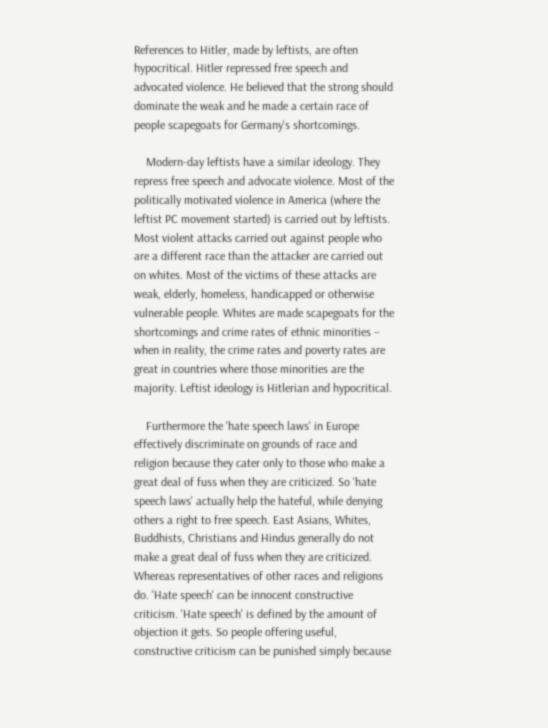References to Hitler, made by leftists, are often hypocritical. Hitler repressed free speech and advocated violence. He believed that the strong should dominate the weak and he made a certain race of people scapegoats for Germany's shortcomings.

    Modern-day leftists have a similar ideology. They repress free speech and advocate violence. Most of the politically motivated violence in America (where the leftist PC movement started) is carried out by leftists. Most violent attacks carried out against people who are a different race than the attacker are carried out on whites. Most of the victims of these attacks are weak, elderly, homeless, handicapped or otherwise vulnerable people. Whites are made scapegoats for the shortcomings and crime rates of ethnic minorities – when in reality, the crime rates and poverty rates are great in countries where those minorities are the majority. Leftist ideology is Hitlerian and hypocritical.

    Furthermore the 'hate speech laws' in Europe effectively discriminate on grounds of race and religion because they cater only to those who make a great deal of fuss when they are criticized. So 'hate speech laws' actually help the hateful, while denying others a right to free speech. East Asians, Whites, Buddhists, Christians and Hindus generally do not make a great deal of fuss when they are criticized. Whereas representatives of other races and religions do. 'Hate speech' can be innocent constructive criticism. 'Hate speech' is defined by the amount of objection it gets. So people offering useful, constructive criticism can be punished simply because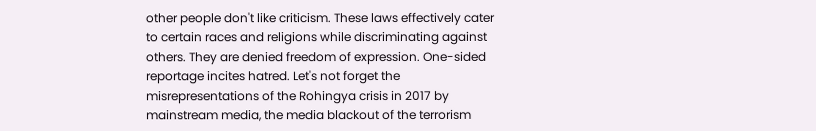other people don't like criticism. These laws effectively cater to certain races and religions while discriminating against others. They are denied freedom of expression. One-sided reportage incites hatred. Let's not forget the misrepresentations of the Rohingya crisis in 2017 by mainstream media, the media blackout of the terrorism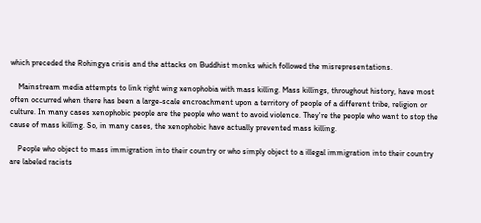which preceded the Rohingya crisis and the attacks on Buddhist monks which followed the misrepresentations.

    Mainstream media attempts to link right wing xenophobia with mass killing. Mass killings, throughout history, have most often occurred when there has been a large-scale encroachment upon a territory of people of a different tribe, religion or culture. In many cases xenophobic people are the people who want to avoid violence. They're the people who want to stop the cause of mass killing. So, in many cases, the xenophobic have actually prevented mass killing.

    People who object to mass immigration into their country or who simply object to a illegal immigration into their country are labeled racists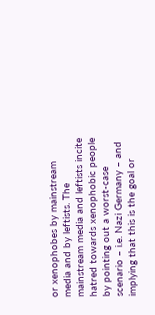or xenophobes by mainstream media and by leftists. The mainstream media and leftists incite hatred towards xenophobic people by pointing out a worst-case scenario – i.e. Nazi Germany – and implying that this is the goal or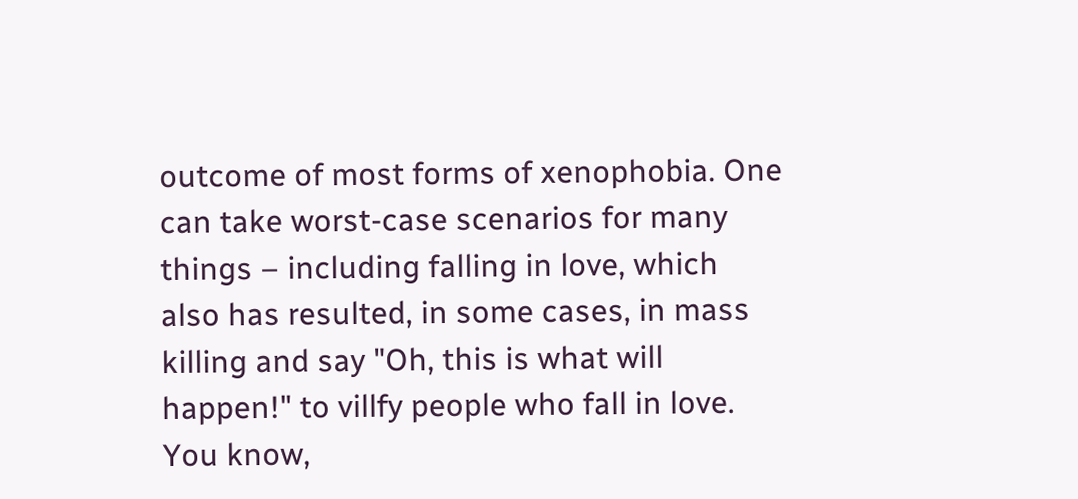outcome of most forms of xenophobia. One can take worst-case scenarios for many things – including falling in love, which also has resulted, in some cases, in mass killing and say "Oh, this is what will happen!" to villfy people who fall in love. You know,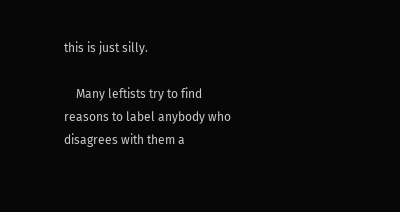this is just silly.

    Many leftists try to find reasons to label anybody who disagrees with them a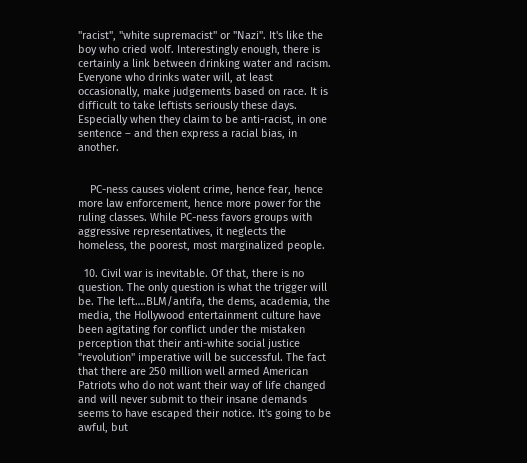"racist", "white supremacist" or "Nazi". It's like the boy who cried wolf. Interestingly enough, there is certainly a link between drinking water and racism. Everyone who drinks water will, at least occasionally, make judgements based on race. It is difficult to take leftists seriously these days. Especially when they claim to be anti-racist, in one sentence – and then express a racial bias, in another.


    PC-ness causes violent crime, hence fear, hence more law enforcement, hence more power for the ruling classes. While PC-ness favors groups with aggressive representatives, it neglects the homeless, the poorest, most marginalized people.

  10. Civil war is inevitable. Of that, there is no question. The only question is what the trigger will be. The left….BLM/antifa, the dems, academia, the media, the Hollywood entertainment culture have been agitating for conflict under the mistaken perception that their anti-white social justice "revolution" imperative will be successful. The fact that there are 250 million well armed American Patriots who do not want their way of life changed and will never submit to their insane demands seems to have escaped their notice. It's going to be awful, but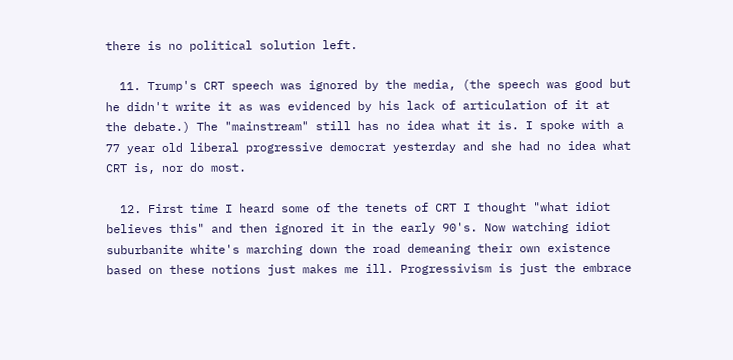there is no political solution left.

  11. Trump's CRT speech was ignored by the media, (the speech was good but he didn't write it as was evidenced by his lack of articulation of it at the debate.) The "mainstream" still has no idea what it is. I spoke with a 77 year old liberal progressive democrat yesterday and she had no idea what CRT is, nor do most.

  12. First time I heard some of the tenets of CRT I thought "what idiot believes this" and then ignored it in the early 90's. Now watching idiot suburbanite white's marching down the road demeaning their own existence based on these notions just makes me ill. Progressivism is just the embrace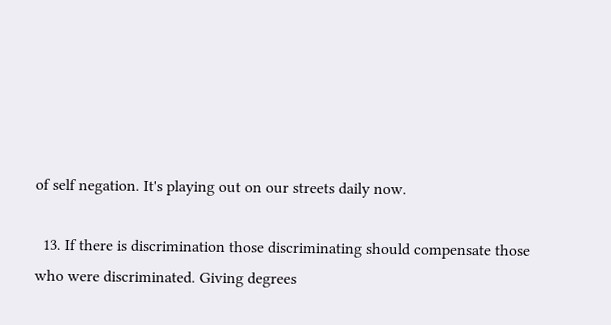of self negation. It's playing out on our streets daily now.

  13. If there is discrimination those discriminating should compensate those who were discriminated. Giving degrees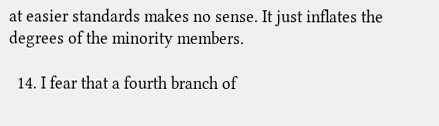at easier standards makes no sense. It just inflates the degrees of the minority members.

  14. I fear that a fourth branch of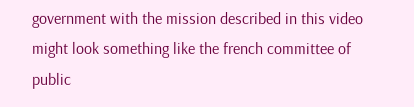government with the mission described in this video might look something like the french committee of public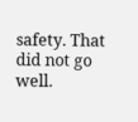safety. That did not go well.